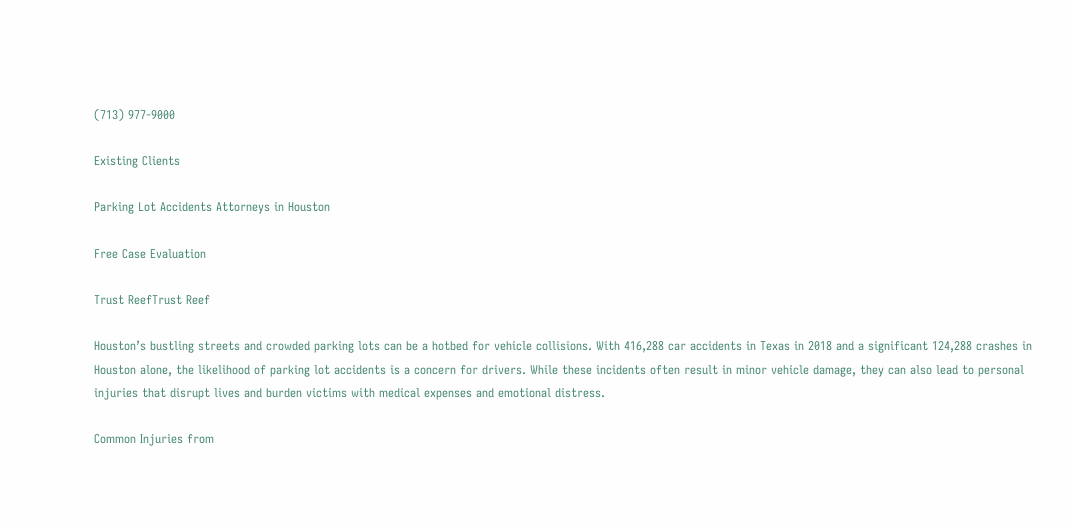(713) 977-9000

Existing Clients

Parking Lot Accidents Attorneys in Houston

Free Case Evaluation

Trust ReefTrust Reef

Houston’s bustling streets and crowded parking lots can be a hotbed for vehicle collisions. With 416,288 car accidents in Texas in 2018 and a significant 124,288 crashes in Houston alone, the likelihood of parking lot accidents is a concern for drivers. While these incidents often result in minor vehicle damage, they can also lead to personal injuries that disrupt lives and burden victims with medical expenses and emotional distress.

Common Injuries from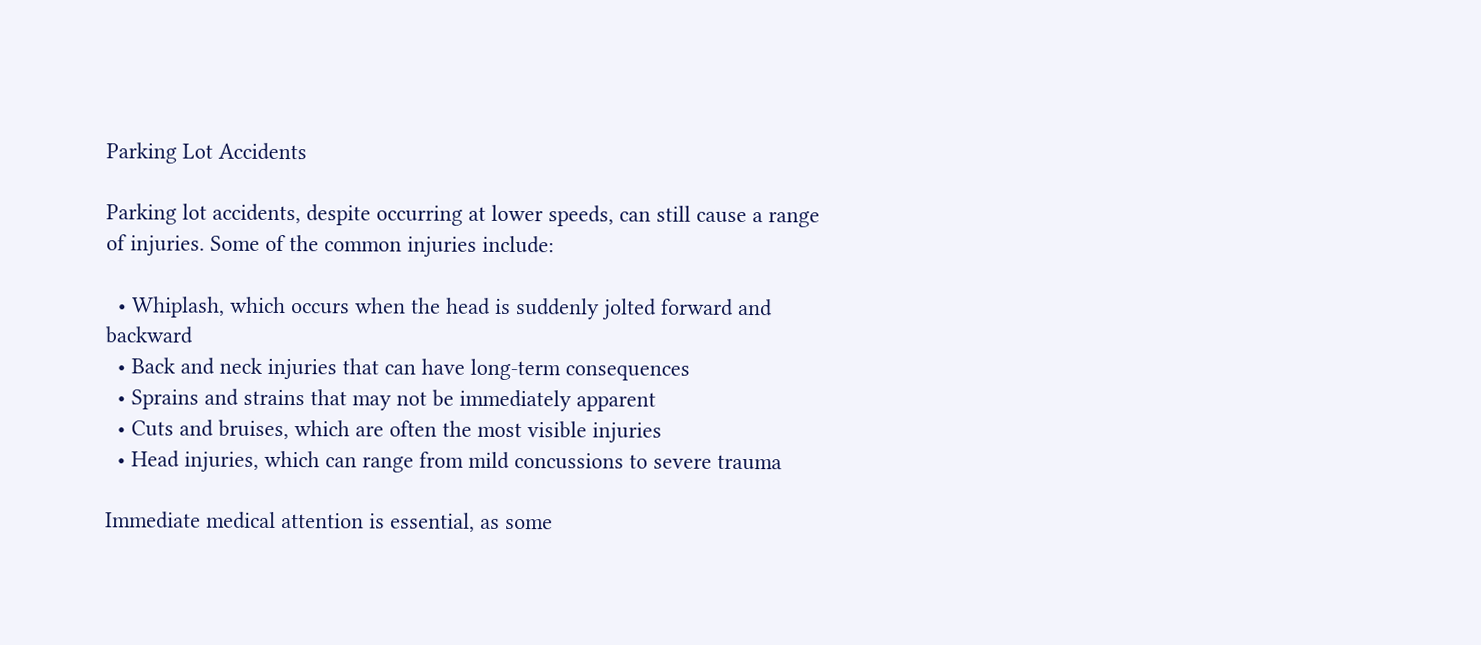Parking Lot Accidents

Parking lot accidents, despite occurring at lower speeds, can still cause a range of injuries. Some of the common injuries include:

  • Whiplash, which occurs when the head is suddenly jolted forward and backward
  • Back and neck injuries that can have long-term consequences
  • Sprains and strains that may not be immediately apparent
  • Cuts and bruises, which are often the most visible injuries
  • Head injuries, which can range from mild concussions to severe trauma

Immediate medical attention is essential, as some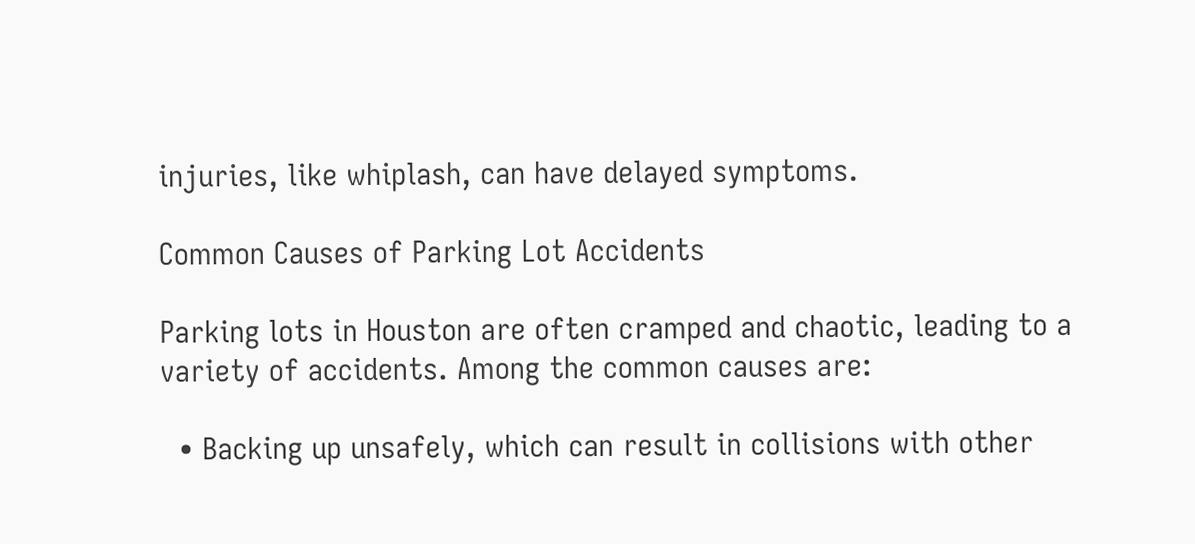injuries, like whiplash, can have delayed symptoms.

Common Causes of Parking Lot Accidents

Parking lots in Houston are often cramped and chaotic, leading to a variety of accidents. Among the common causes are:

  • Backing up unsafely, which can result in collisions with other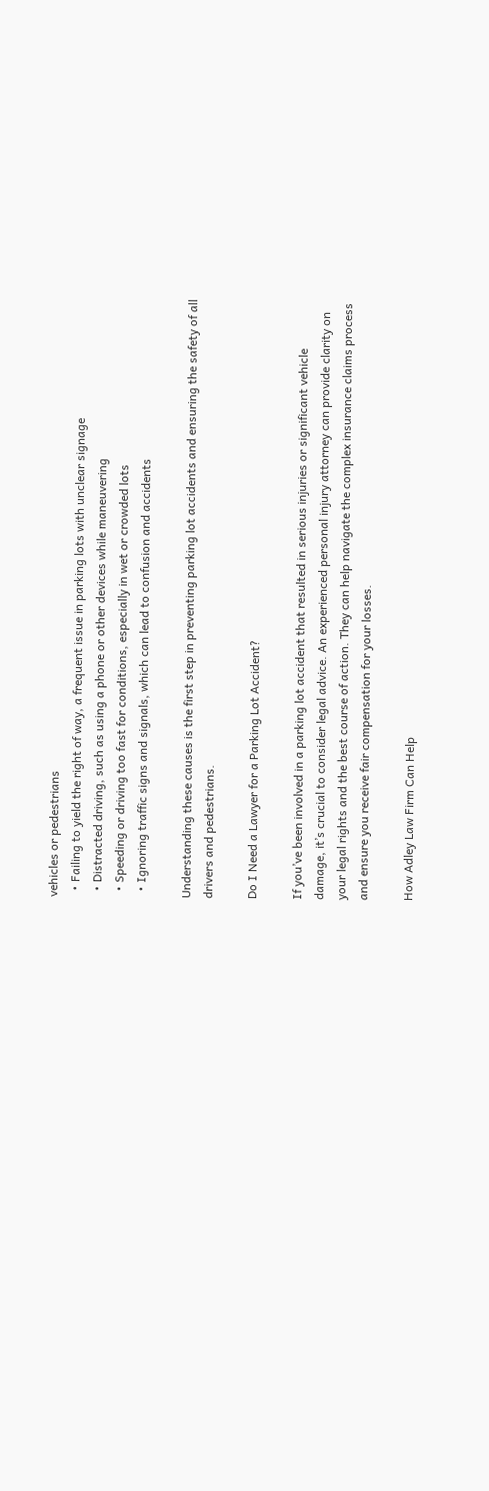vehicles or pedestrians
  • Failing to yield the right of way, a frequent issue in parking lots with unclear signage
  • Distracted driving, such as using a phone or other devices while maneuvering
  • Speeding or driving too fast for conditions, especially in wet or crowded lots
  • Ignoring traffic signs and signals, which can lead to confusion and accidents

Understanding these causes is the first step in preventing parking lot accidents and ensuring the safety of all drivers and pedestrians.

Do I Need a Lawyer for a Parking Lot Accident?

If you’ve been involved in a parking lot accident that resulted in serious injuries or significant vehicle damage, it’s crucial to consider legal advice. An experienced personal injury attorney can provide clarity on your legal rights and the best course of action. They can help navigate the complex insurance claims process and ensure you receive fair compensation for your losses.

How Adley Law Firm Can Help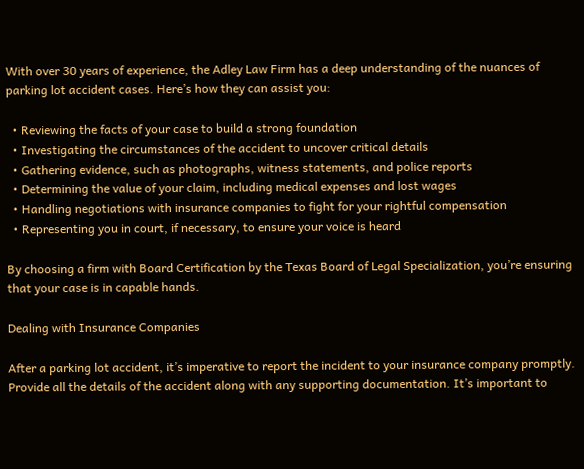With over 30 years of experience, the Adley Law Firm has a deep understanding of the nuances of parking lot accident cases. Here’s how they can assist you:

  • Reviewing the facts of your case to build a strong foundation
  • Investigating the circumstances of the accident to uncover critical details
  • Gathering evidence, such as photographs, witness statements, and police reports
  • Determining the value of your claim, including medical expenses and lost wages
  • Handling negotiations with insurance companies to fight for your rightful compensation
  • Representing you in court, if necessary, to ensure your voice is heard

By choosing a firm with Board Certification by the Texas Board of Legal Specialization, you’re ensuring that your case is in capable hands.

Dealing with Insurance Companies

After a parking lot accident, it’s imperative to report the incident to your insurance company promptly. Provide all the details of the accident along with any supporting documentation. It’s important to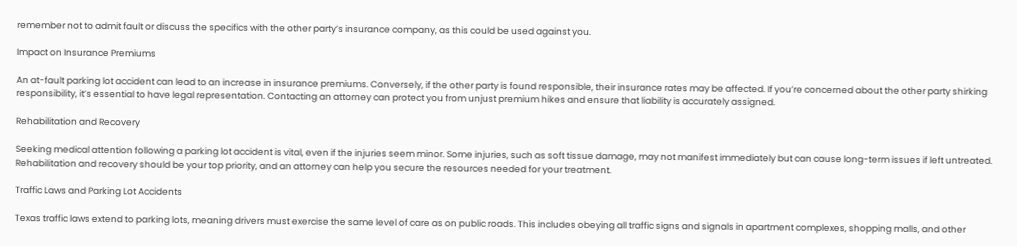remember not to admit fault or discuss the specifics with the other party’s insurance company, as this could be used against you.

Impact on Insurance Premiums

An at-fault parking lot accident can lead to an increase in insurance premiums. Conversely, if the other party is found responsible, their insurance rates may be affected. If you’re concerned about the other party shirking responsibility, it’s essential to have legal representation. Contacting an attorney can protect you from unjust premium hikes and ensure that liability is accurately assigned.

Rehabilitation and Recovery

Seeking medical attention following a parking lot accident is vital, even if the injuries seem minor. Some injuries, such as soft tissue damage, may not manifest immediately but can cause long-term issues if left untreated. Rehabilitation and recovery should be your top priority, and an attorney can help you secure the resources needed for your treatment.

Traffic Laws and Parking Lot Accidents

Texas traffic laws extend to parking lots, meaning drivers must exercise the same level of care as on public roads. This includes obeying all traffic signs and signals in apartment complexes, shopping malls, and other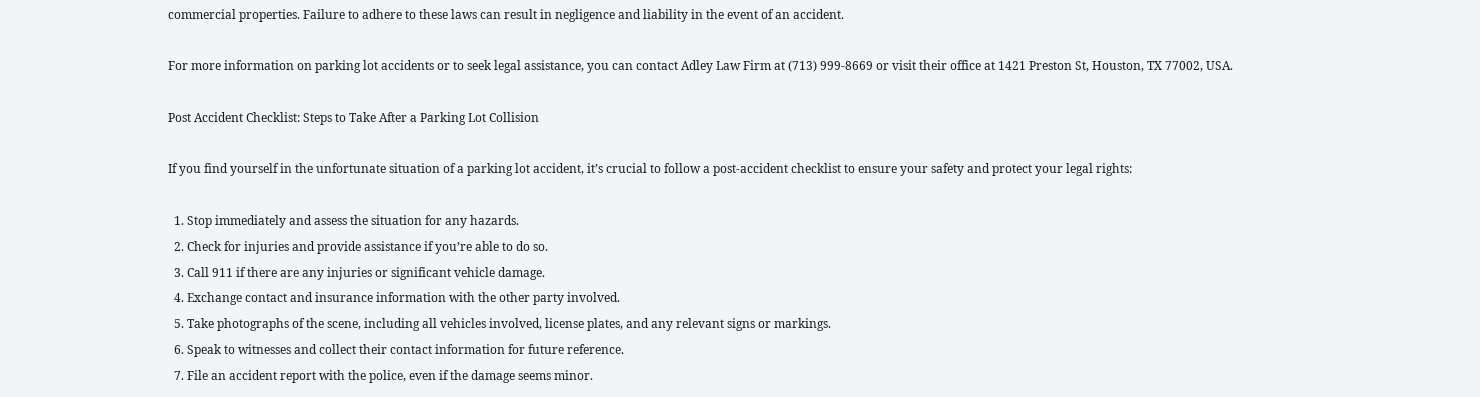commercial properties. Failure to adhere to these laws can result in negligence and liability in the event of an accident.

For more information on parking lot accidents or to seek legal assistance, you can contact Adley Law Firm at (713) 999-8669 or visit their office at 1421 Preston St, Houston, TX 77002, USA.

Post Accident Checklist: Steps to Take After a Parking Lot Collision

If you find yourself in the unfortunate situation of a parking lot accident, it’s crucial to follow a post-accident checklist to ensure your safety and protect your legal rights:

  1. Stop immediately and assess the situation for any hazards.
  2. Check for injuries and provide assistance if you’re able to do so.
  3. Call 911 if there are any injuries or significant vehicle damage.
  4. Exchange contact and insurance information with the other party involved.
  5. Take photographs of the scene, including all vehicles involved, license plates, and any relevant signs or markings.
  6. Speak to witnesses and collect their contact information for future reference.
  7. File an accident report with the police, even if the damage seems minor.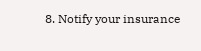8. Notify your insurance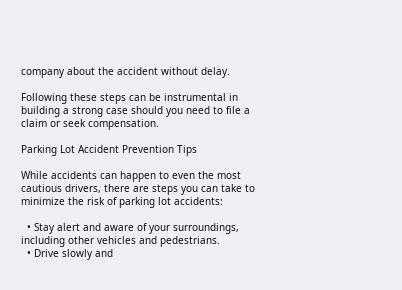company about the accident without delay.

Following these steps can be instrumental in building a strong case should you need to file a claim or seek compensation.

Parking Lot Accident Prevention Tips

While accidents can happen to even the most cautious drivers, there are steps you can take to minimize the risk of parking lot accidents:

  • Stay alert and aware of your surroundings, including other vehicles and pedestrians.
  • Drive slowly and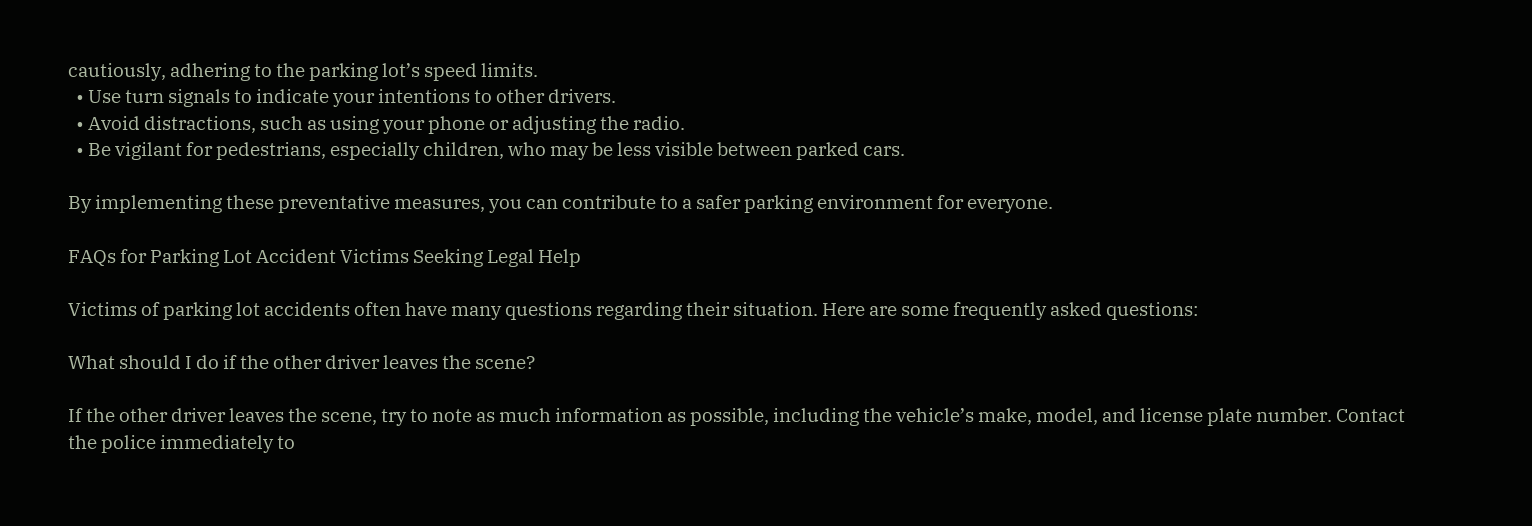cautiously, adhering to the parking lot’s speed limits.
  • Use turn signals to indicate your intentions to other drivers.
  • Avoid distractions, such as using your phone or adjusting the radio.
  • Be vigilant for pedestrians, especially children, who may be less visible between parked cars.

By implementing these preventative measures, you can contribute to a safer parking environment for everyone.

FAQs for Parking Lot Accident Victims Seeking Legal Help

Victims of parking lot accidents often have many questions regarding their situation. Here are some frequently asked questions:

What should I do if the other driver leaves the scene?

If the other driver leaves the scene, try to note as much information as possible, including the vehicle’s make, model, and license plate number. Contact the police immediately to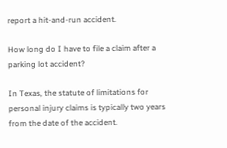report a hit-and-run accident.

How long do I have to file a claim after a parking lot accident?

In Texas, the statute of limitations for personal injury claims is typically two years from the date of the accident.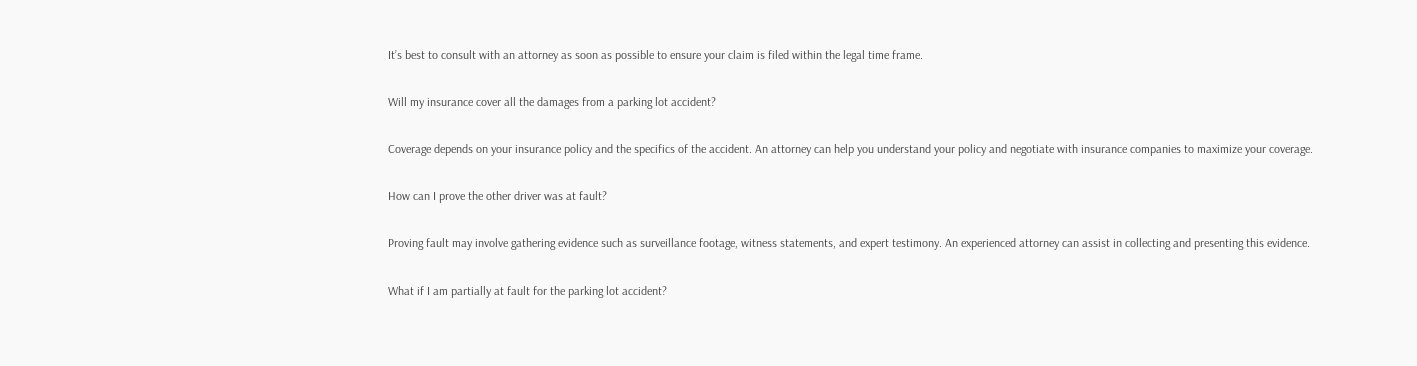It’s best to consult with an attorney as soon as possible to ensure your claim is filed within the legal time frame.

Will my insurance cover all the damages from a parking lot accident?

Coverage depends on your insurance policy and the specifics of the accident. An attorney can help you understand your policy and negotiate with insurance companies to maximize your coverage.

How can I prove the other driver was at fault?

Proving fault may involve gathering evidence such as surveillance footage, witness statements, and expert testimony. An experienced attorney can assist in collecting and presenting this evidence.

What if I am partially at fault for the parking lot accident?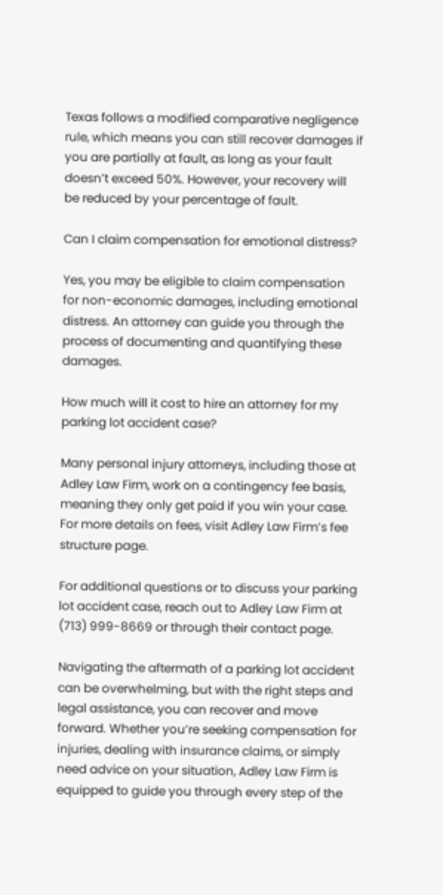Texas follows a modified comparative negligence rule, which means you can still recover damages if you are partially at fault, as long as your fault doesn’t exceed 50%. However, your recovery will be reduced by your percentage of fault.

Can I claim compensation for emotional distress?

Yes, you may be eligible to claim compensation for non-economic damages, including emotional distress. An attorney can guide you through the process of documenting and quantifying these damages.

How much will it cost to hire an attorney for my parking lot accident case?

Many personal injury attorneys, including those at Adley Law Firm, work on a contingency fee basis, meaning they only get paid if you win your case. For more details on fees, visit Adley Law Firm’s fee structure page.

For additional questions or to discuss your parking lot accident case, reach out to Adley Law Firm at (713) 999-8669 or through their contact page.

Navigating the aftermath of a parking lot accident can be overwhelming, but with the right steps and legal assistance, you can recover and move forward. Whether you’re seeking compensation for injuries, dealing with insurance claims, or simply need advice on your situation, Adley Law Firm is equipped to guide you through every step of the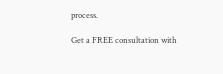process.

Get a FREE consultation with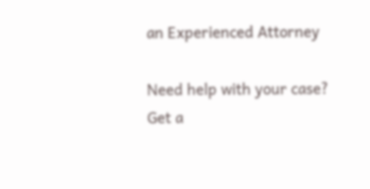an Experienced Attorney

Need help with your case? Get a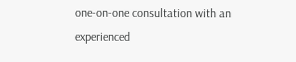one-on-one consultation with an experienced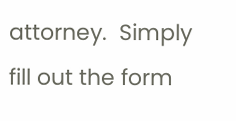attorney.  Simply fill out the form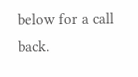below for a call back.